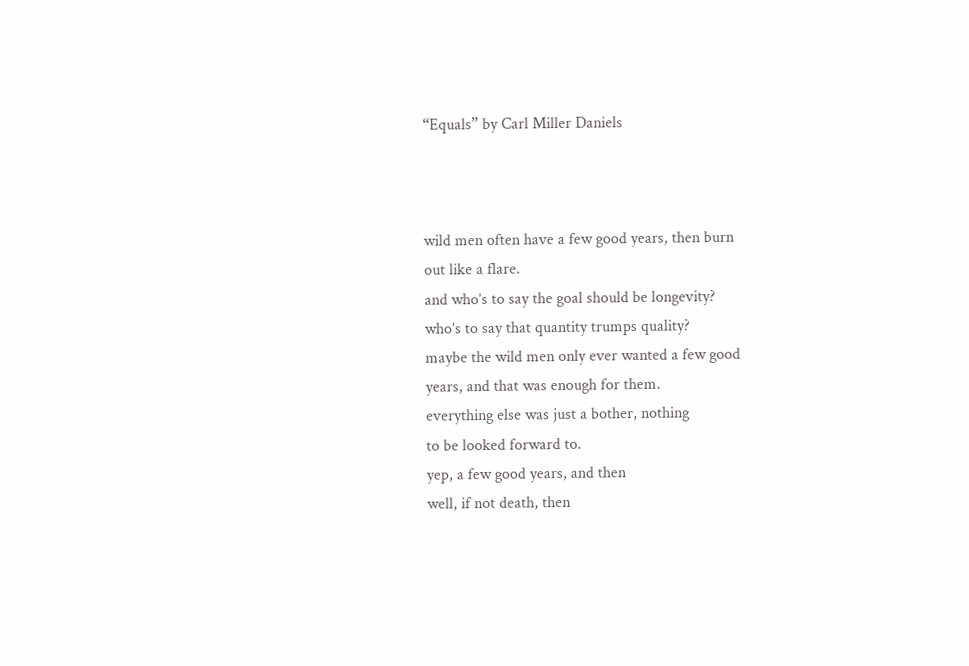“Equals” by Carl Miller Daniels



wild men often have a few good years, then burn
out like a flare.
and who’s to say the goal should be longevity?
who’s to say that quantity trumps quality?
maybe the wild men only ever wanted a few good
years, and that was enough for them.
everything else was just a bother, nothing
to be looked forward to.
yep, a few good years, and then
well, if not death, then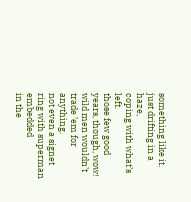something like it.
just drifting in a haze,
coping with what’s left.
those few good years, though, wow!
wild men wouldn’t trade ’em for anything.
not even a signet ring with superman embedded
in the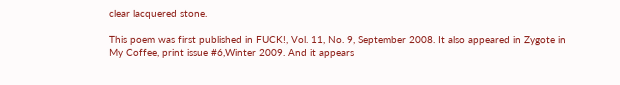clear lacquered stone.

This poem was first published in FUCK!, Vol. 11, No. 9, September 2008. It also appeared in Zygote in My Coffee, print issue #6,Winter 2009. And it appears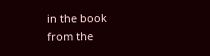in the book from the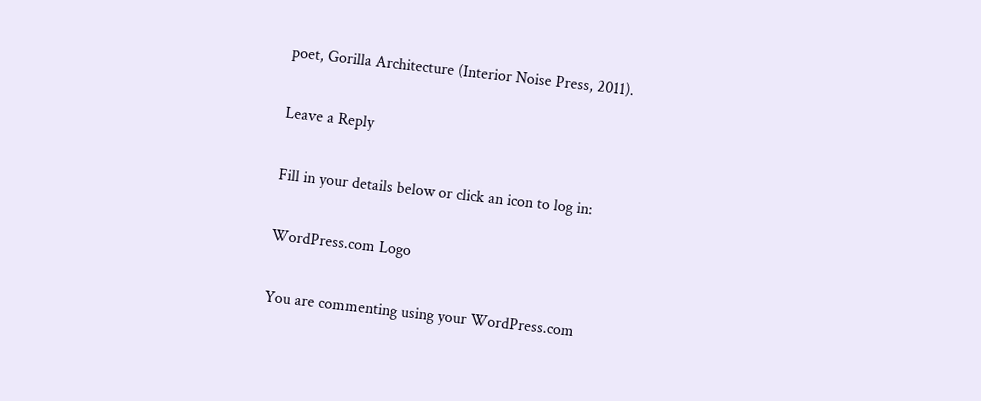poet, Gorilla Architecture (Interior Noise Press, 2011).

Leave a Reply

Fill in your details below or click an icon to log in:

WordPress.com Logo

You are commenting using your WordPress.com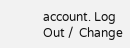account. Log Out /  Change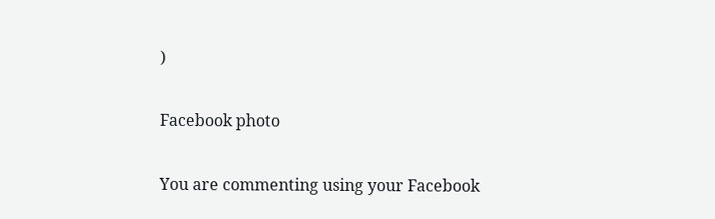)

Facebook photo

You are commenting using your Facebook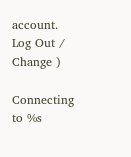account. Log Out /  Change )

Connecting to %s